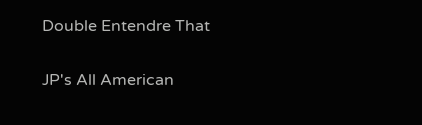Double Entendre That

JP's All American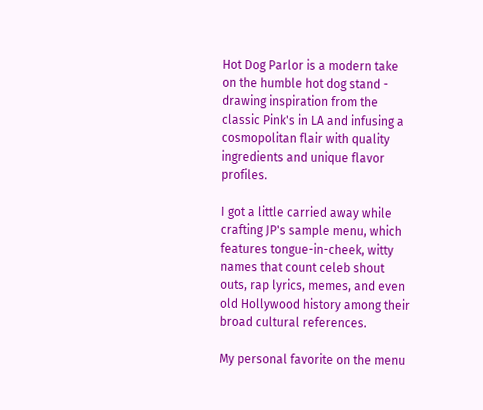Hot Dog Parlor is a modern take on the humble hot dog stand - drawing inspiration from the classic Pink's in LA and infusing a cosmopolitan flair with quality ingredients and unique flavor profiles.

I got a little carried away while crafting JP's sample menu, which features tongue-in-cheek, witty names that count celeb shout outs, rap lyrics, memes, and even old Hollywood history among their broad cultural references.

My personal favorite on the menu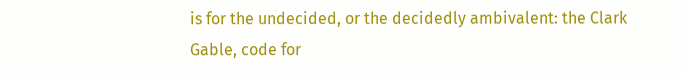is for the undecided, or the decidedly ambivalent: the Clark Gable, code for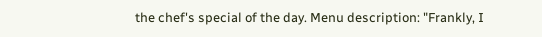the chef's special of the day. Menu description: "Frankly, I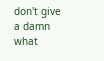don't give a damn what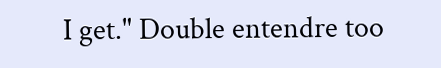I get." Double entendre too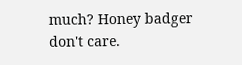much? Honey badger don't care.